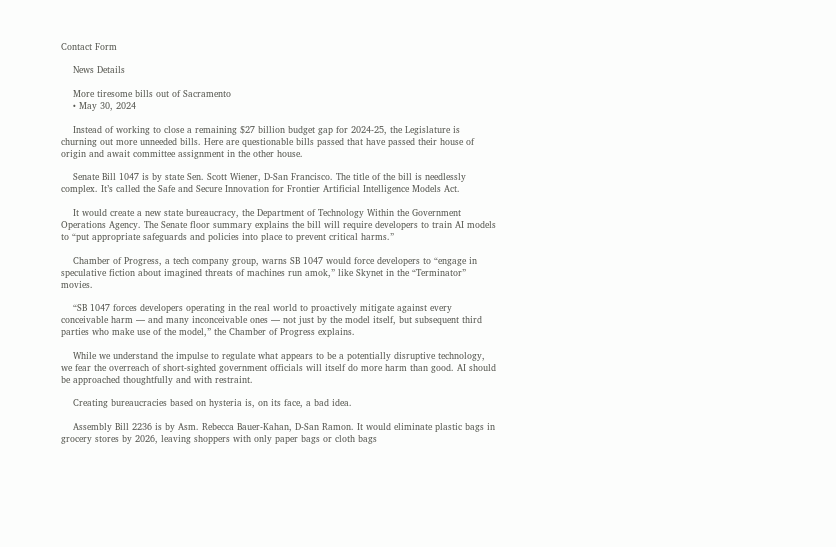Contact Form

    News Details

    More tiresome bills out of Sacramento
    • May 30, 2024

    Instead of working to close a remaining $27 billion budget gap for 2024-25, the Legislature is churning out more unneeded bills. Here are questionable bills passed that have passed their house of origin and await committee assignment in the other house.

    Senate Bill 1047 is by state Sen. Scott Wiener, D-San Francisco. The title of the bill is needlessly complex. It’s called the Safe and Secure Innovation for Frontier Artificial Intelligence Models Act.

    It would create a new state bureaucracy, the Department of Technology Within the Government Operations Agency. The Senate floor summary explains the bill will require developers to train AI models to “put appropriate safeguards and policies into place to prevent critical harms.”

    Chamber of Progress, a tech company group, warns SB 1047 would force developers to “engage in speculative fiction about imagined threats of machines run amok,” like Skynet in the “Terminator” movies.

    “SB 1047 forces developers operating in the real world to proactively mitigate against every conceivable harm — and many inconceivable ones — not just by the model itself, but subsequent third parties who make use of the model,” the Chamber of Progress explains.

    While we understand the impulse to regulate what appears to be a potentially disruptive technology, we fear the overreach of short-sighted government officials will itself do more harm than good. AI should be approached thoughtfully and with restraint.

    Creating bureaucracies based on hysteria is, on its face, a bad idea.

    Assembly Bill 2236 is by Asm. Rebecca Bauer-Kahan, D-San Ramon. It would eliminate plastic bags in grocery stores by 2026, leaving shoppers with only paper bags or cloth bags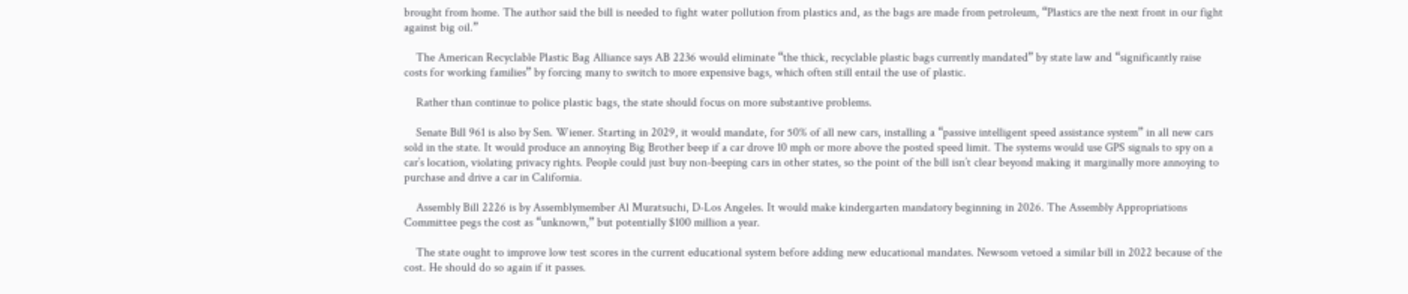brought from home. The author said the bill is needed to fight water pollution from plastics and, as the bags are made from petroleum, “Plastics are the next front in our fight against big oil.”

    The American Recyclable Plastic Bag Alliance says AB 2236 would eliminate “the thick, recyclable plastic bags currently mandated” by state law and “significantly raise costs for working families” by forcing many to switch to more expensive bags, which often still entail the use of plastic.

    Rather than continue to police plastic bags, the state should focus on more substantive problems.

    Senate Bill 961 is also by Sen. Wiener. Starting in 2029, it would mandate, for 50% of all new cars, installing a “passive intelligent speed assistance system” in all new cars sold in the state. It would produce an annoying Big Brother beep if a car drove 10 mph or more above the posted speed limit. The systems would use GPS signals to spy on a car’s location, violating privacy rights. People could just buy non-beeping cars in other states, so the point of the bill isn’t clear beyond making it marginally more annoying to purchase and drive a car in California.

    Assembly Bill 2226 is by Assemblymember Al Muratsuchi, D-Los Angeles. It would make kindergarten mandatory beginning in 2026. The Assembly Appropriations Committee pegs the cost as “unknown,” but potentially $100 million a year.

    The state ought to improve low test scores in the current educational system before adding new educational mandates. Newsom vetoed a similar bill in 2022 because of the cost. He should do so again if it passes.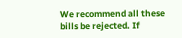We recommend all these bills be rejected. If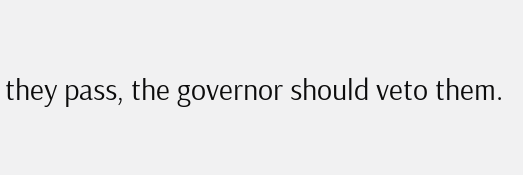they pass, the governor should veto them.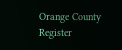Orange County Register